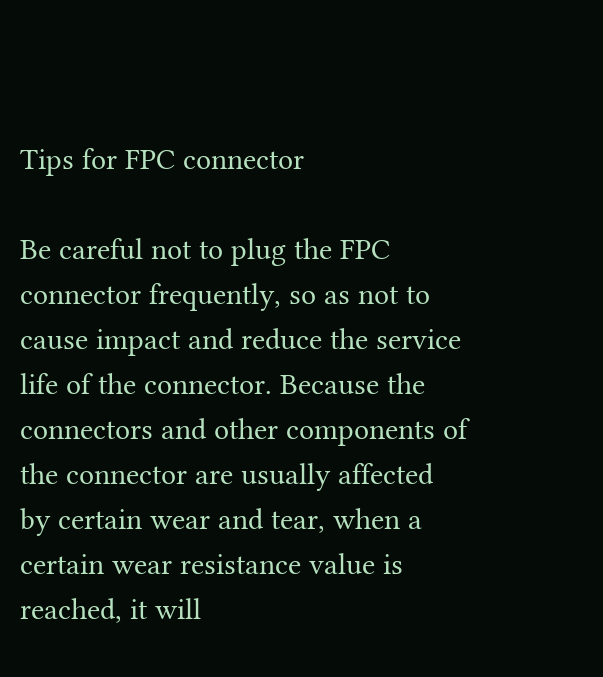Tips for FPC connector

Be careful not to plug the FPC connector frequently, so as not to cause impact and reduce the service life of the connector. Because the connectors and other components of the connector are usually affected by certain wear and tear, when a certain wear resistance value is reached, it will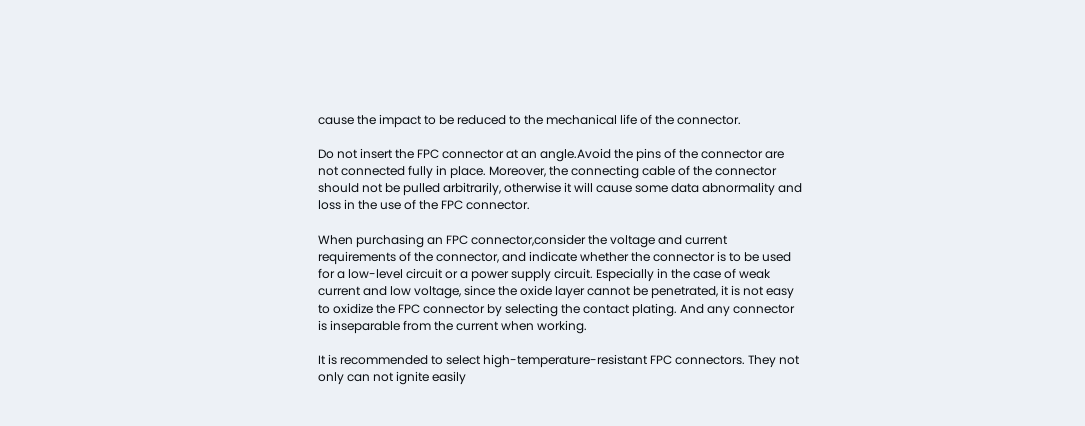cause the impact to be reduced to the mechanical life of the connector.

Do not insert the FPC connector at an angle.Avoid the pins of the connector are not connected fully in place. Moreover, the connecting cable of the connector should not be pulled arbitrarily, otherwise it will cause some data abnormality and loss in the use of the FPC connector.

When purchasing an FPC connector,consider the voltage and current requirements of the connector, and indicate whether the connector is to be used for a low-level circuit or a power supply circuit. Especially in the case of weak current and low voltage, since the oxide layer cannot be penetrated, it is not easy to oxidize the FPC connector by selecting the contact plating. And any connector is inseparable from the current when working.

It is recommended to select high-temperature-resistant FPC connectors. They not only can not ignite easily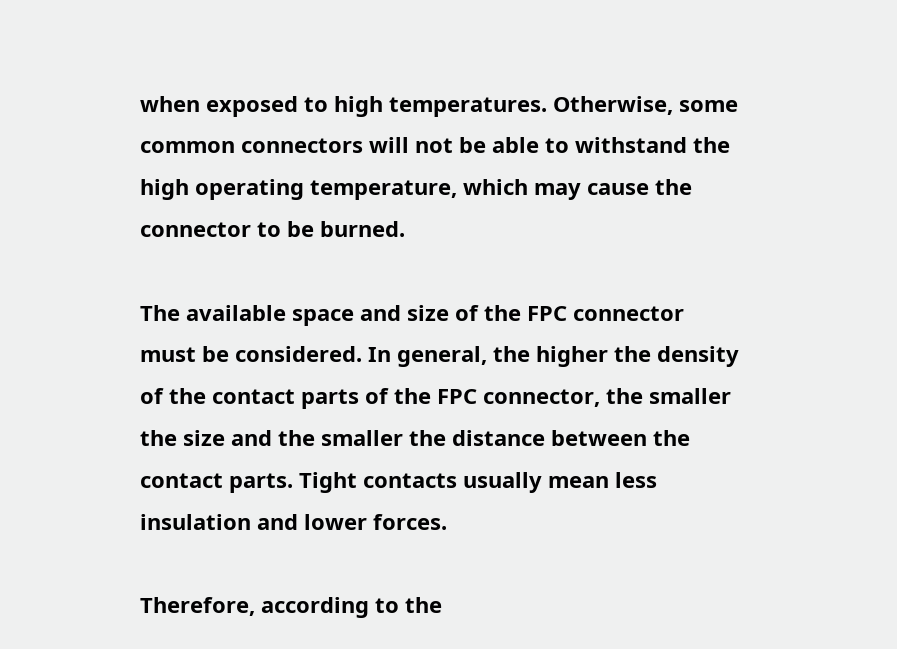when exposed to high temperatures. Otherwise, some common connectors will not be able to withstand the high operating temperature, which may cause the connector to be burned.

The available space and size of the FPC connector must be considered. In general, the higher the density of the contact parts of the FPC connector, the smaller the size and the smaller the distance between the contact parts. Tight contacts usually mean less insulation and lower forces.

Therefore, according to the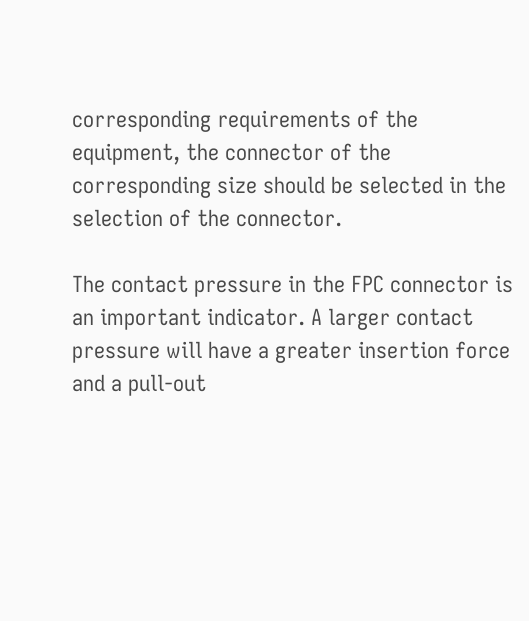corresponding requirements of the equipment, the connector of the corresponding size should be selected in the selection of the connector.

The contact pressure in the FPC connector is an important indicator. A larger contact pressure will have a greater insertion force and a pull-out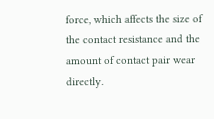force, which affects the size of the contact resistance and the amount of contact pair wear directly.